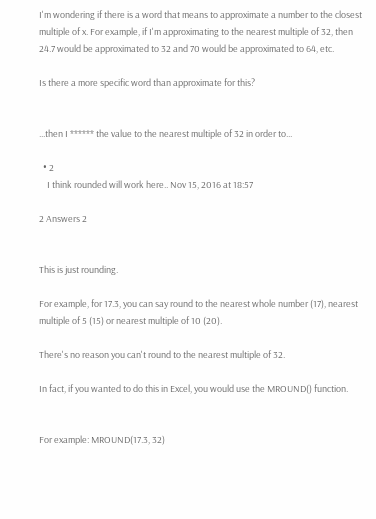I'm wondering if there is a word that means to approximate a number to the closest multiple of x. For example, if I'm approximating to the nearest multiple of 32, then 24.7 would be approximated to 32 and 70 would be approximated to 64, etc.

Is there a more specific word than approximate for this?


...then I ****** the value to the nearest multiple of 32 in order to...

  • 2
    I think rounded will work here.. Nov 15, 2016 at 18:57

2 Answers 2


This is just rounding.

For example, for 17.3, you can say round to the nearest whole number (17), nearest multiple of 5 (15) or nearest multiple of 10 (20).

There's no reason you can't round to the nearest multiple of 32.

In fact, if you wanted to do this in Excel, you would use the MROUND() function.


For example: MROUND(17.3, 32)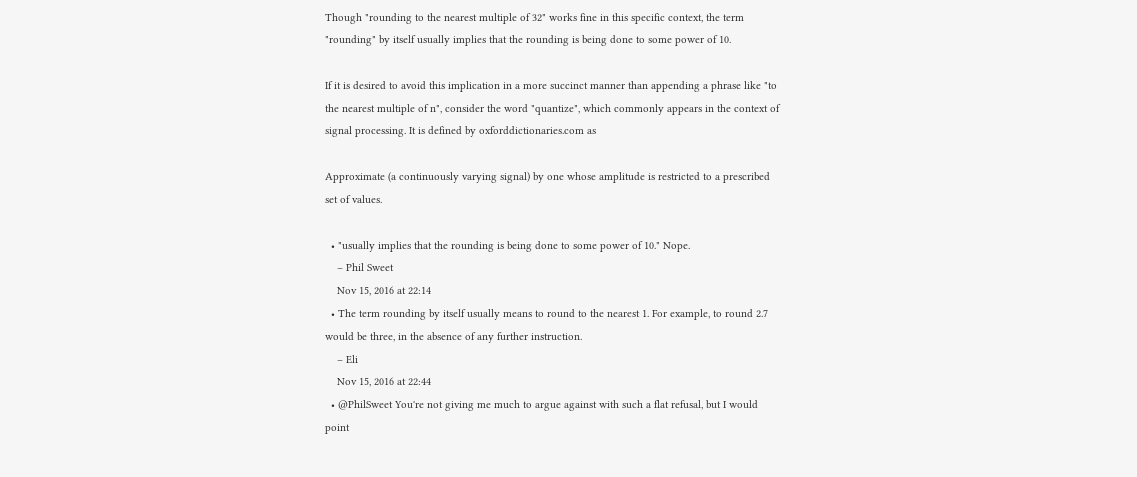Though "rounding to the nearest multiple of 32" works fine in this specific context, the term "rounding" by itself usually implies that the rounding is being done to some power of 10.

If it is desired to avoid this implication in a more succinct manner than appending a phrase like "to the nearest multiple of n", consider the word "quantize", which commonly appears in the context of signal processing. It is defined by oxforddictionaries.com as

Approximate (a continuously varying signal) by one whose amplitude is restricted to a prescribed set of values.

  • "usually implies that the rounding is being done to some power of 10." Nope.
    – Phil Sweet
    Nov 15, 2016 at 22:14
  • The term rounding by itself usually means to round to the nearest 1. For example, to round 2.7 would be three, in the absence of any further instruction.
    – Eli
    Nov 15, 2016 at 22:44
  • @PhilSweet You're not giving me much to argue against with such a flat refusal, but I would point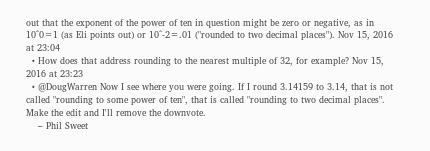out that the exponent of the power of ten in question might be zero or negative, as in 10^0=1 (as Eli points out) or 10^-2=.01 ("rounded to two decimal places"). Nov 15, 2016 at 23:04
  • How does that address rounding to the nearest multiple of 32, for example? Nov 15, 2016 at 23:23
  • @DougWarren Now I see where you were going. If I round 3.14159 to 3.14, that is not called "rounding to some power of ten", that is called "rounding to two decimal places". Make the edit and I'll remove the downvote.
    – Phil Sweet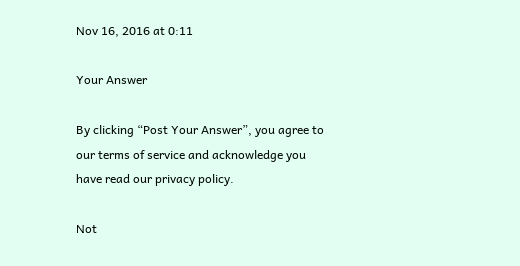Nov 16, 2016 at 0:11

Your Answer

By clicking “Post Your Answer”, you agree to our terms of service and acknowledge you have read our privacy policy.

Not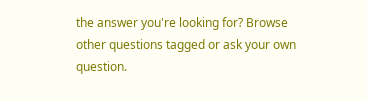the answer you're looking for? Browse other questions tagged or ask your own question.